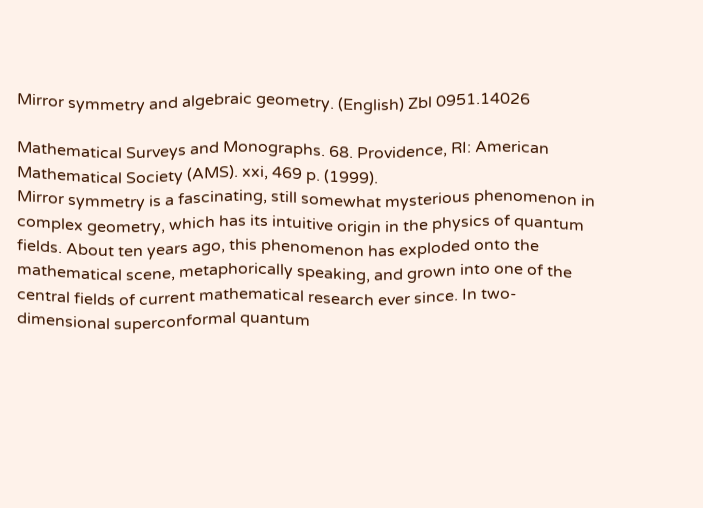Mirror symmetry and algebraic geometry. (English) Zbl 0951.14026

Mathematical Surveys and Monographs. 68. Providence, RI: American Mathematical Society (AMS). xxi, 469 p. (1999).
Mirror symmetry is a fascinating, still somewhat mysterious phenomenon in complex geometry, which has its intuitive origin in the physics of quantum fields. About ten years ago, this phenomenon has exploded onto the mathematical scene, metaphorically speaking, and grown into one of the central fields of current mathematical research ever since. In two-dimensional superconformal quantum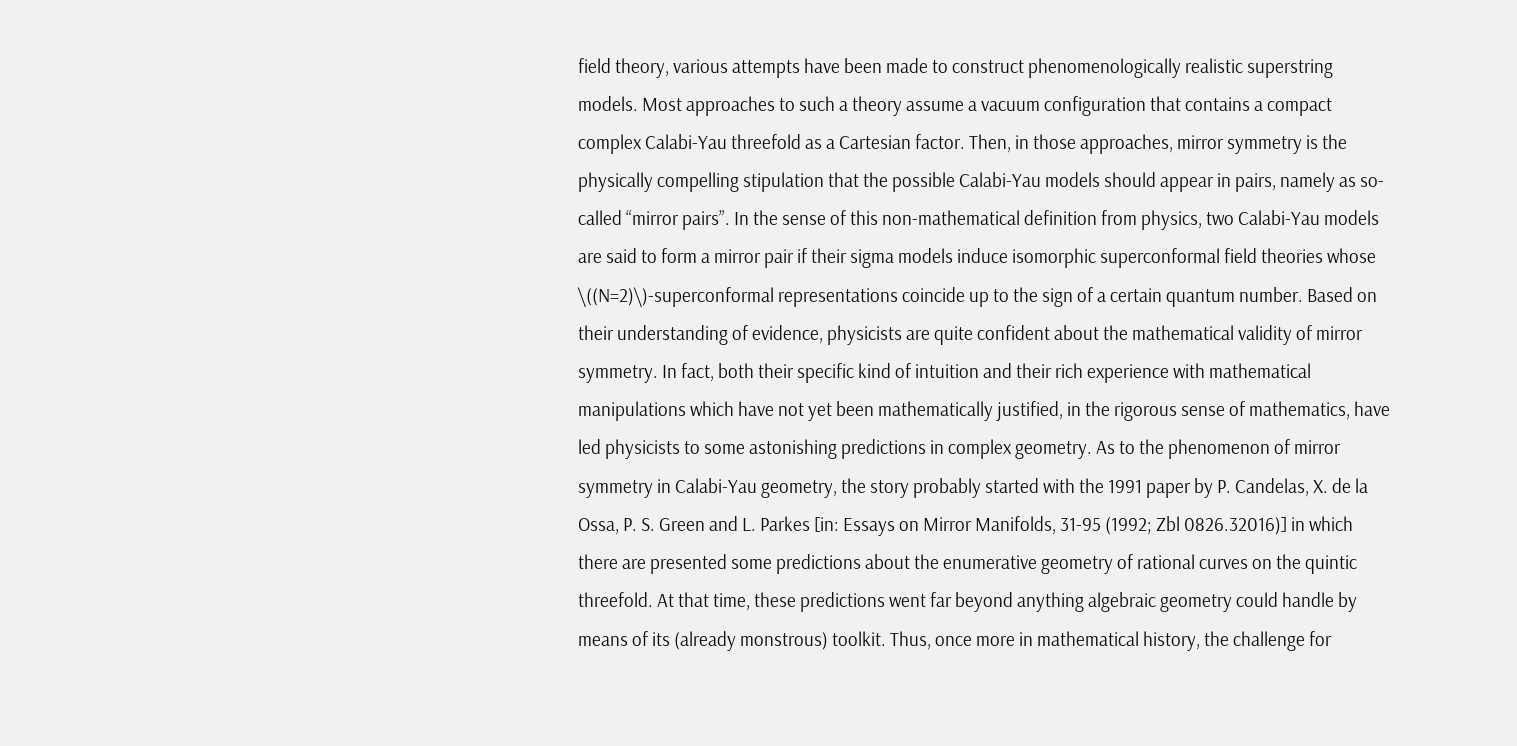field theory, various attempts have been made to construct phenomenologically realistic superstring models. Most approaches to such a theory assume a vacuum configuration that contains a compact complex Calabi-Yau threefold as a Cartesian factor. Then, in those approaches, mirror symmetry is the physically compelling stipulation that the possible Calabi-Yau models should appear in pairs, namely as so-called “mirror pairs”. In the sense of this non-mathematical definition from physics, two Calabi-Yau models are said to form a mirror pair if their sigma models induce isomorphic superconformal field theories whose \((N=2)\)-superconformal representations coincide up to the sign of a certain quantum number. Based on their understanding of evidence, physicists are quite confident about the mathematical validity of mirror symmetry. In fact, both their specific kind of intuition and their rich experience with mathematical manipulations which have not yet been mathematically justified, in the rigorous sense of mathematics, have led physicists to some astonishing predictions in complex geometry. As to the phenomenon of mirror symmetry in Calabi-Yau geometry, the story probably started with the 1991 paper by P. Candelas, X. de la Ossa, P. S. Green and L. Parkes [in: Essays on Mirror Manifolds, 31-95 (1992; Zbl 0826.32016)] in which there are presented some predictions about the enumerative geometry of rational curves on the quintic threefold. At that time, these predictions went far beyond anything algebraic geometry could handle by means of its (already monstrous) toolkit. Thus, once more in mathematical history, the challenge for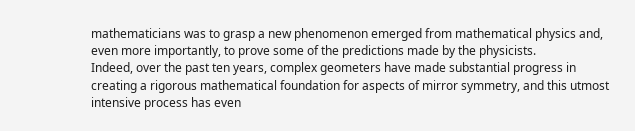mathematicians was to grasp a new phenomenon emerged from mathematical physics and, even more importantly, to prove some of the predictions made by the physicists.
Indeed, over the past ten years, complex geometers have made substantial progress in creating a rigorous mathematical foundation for aspects of mirror symmetry, and this utmost intensive process has even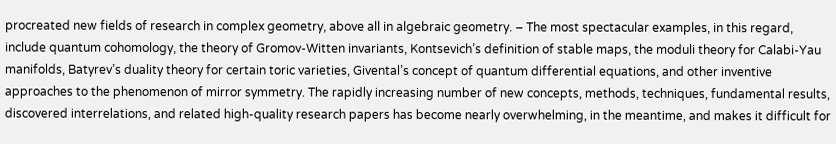procreated new fields of research in complex geometry, above all in algebraic geometry. – The most spectacular examples, in this regard, include quantum cohomology, the theory of Gromov-Witten invariants, Kontsevich’s definition of stable maps, the moduli theory for Calabi-Yau manifolds, Batyrev’s duality theory for certain toric varieties, Givental’s concept of quantum differential equations, and other inventive approaches to the phenomenon of mirror symmetry. The rapidly increasing number of new concepts, methods, techniques, fundamental results, discovered interrelations, and related high-quality research papers has become nearly overwhelming, in the meantime, and makes it difficult for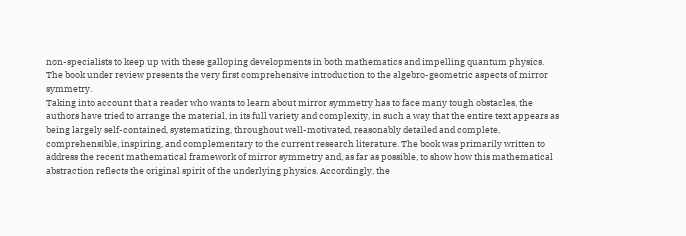non-specialists to keep up with these galloping developments in both mathematics and impelling quantum physics.
The book under review presents the very first comprehensive introduction to the algebro-geometric aspects of mirror symmetry.
Taking into account that a reader who wants to learn about mirror symmetry has to face many tough obstacles, the authors have tried to arrange the material, in its full variety and complexity, in such a way that the entire text appears as being largely self-contained, systematizing, throughout well-motivated, reasonably detailed and complete, comprehensible, inspiring, and complementary to the current research literature. The book was primarily written to address the recent mathematical framework of mirror symmetry and, as far as possible, to show how this mathematical abstraction reflects the original spirit of the underlying physics. Accordingly, the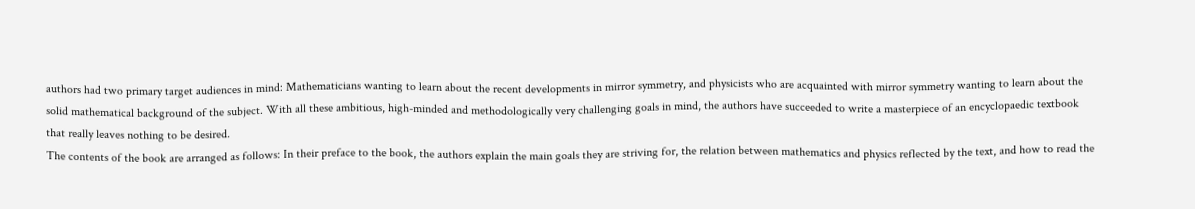authors had two primary target audiences in mind: Mathematicians wanting to learn about the recent developments in mirror symmetry, and physicists who are acquainted with mirror symmetry wanting to learn about the solid mathematical background of the subject. With all these ambitious, high-minded and methodologically very challenging goals in mind, the authors have succeeded to write a masterpiece of an encyclopaedic textbook that really leaves nothing to be desired.
The contents of the book are arranged as follows: In their preface to the book, the authors explain the main goals they are striving for, the relation between mathematics and physics reflected by the text, and how to read the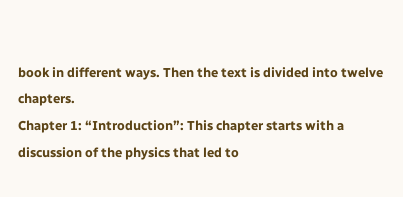book in different ways. Then the text is divided into twelve chapters.
Chapter 1: “Introduction”: This chapter starts with a discussion of the physics that led to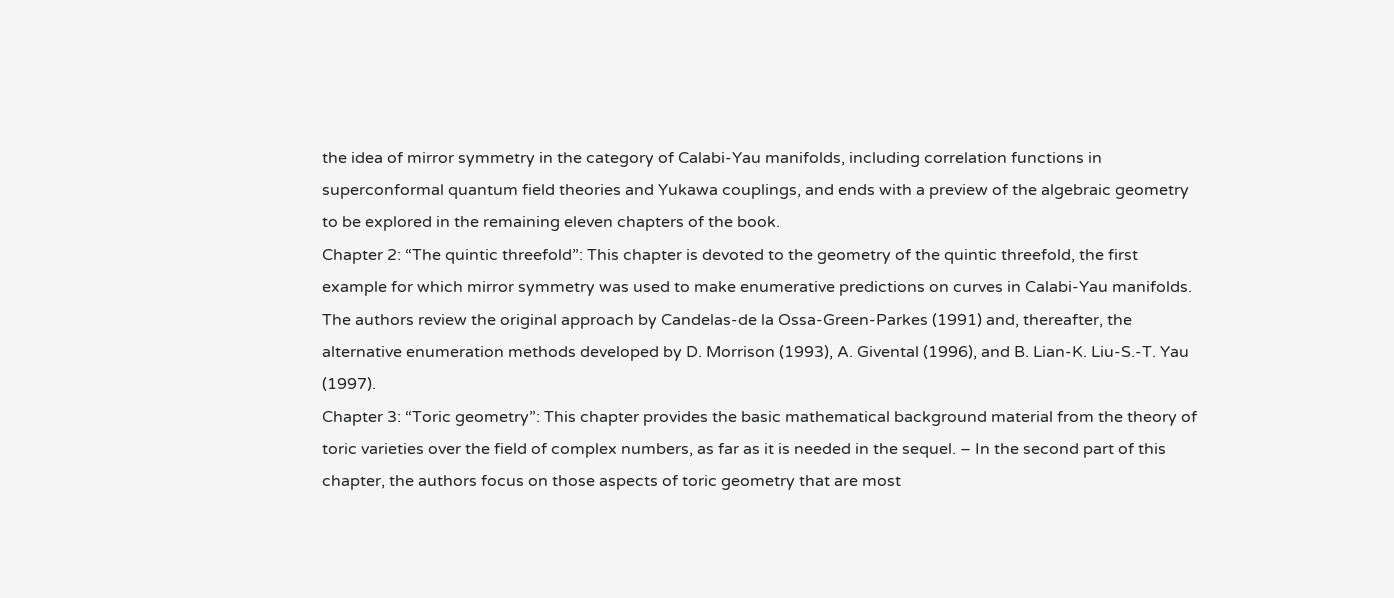the idea of mirror symmetry in the category of Calabi-Yau manifolds, including correlation functions in superconformal quantum field theories and Yukawa couplings, and ends with a preview of the algebraic geometry to be explored in the remaining eleven chapters of the book.
Chapter 2: “The quintic threefold”: This chapter is devoted to the geometry of the quintic threefold, the first example for which mirror symmetry was used to make enumerative predictions on curves in Calabi-Yau manifolds. The authors review the original approach by Candelas-de la Ossa-Green-Parkes (1991) and, thereafter, the alternative enumeration methods developed by D. Morrison (1993), A. Givental (1996), and B. Lian-K. Liu-S.-T. Yau (1997).
Chapter 3: “Toric geometry”: This chapter provides the basic mathematical background material from the theory of toric varieties over the field of complex numbers, as far as it is needed in the sequel. – In the second part of this chapter, the authors focus on those aspects of toric geometry that are most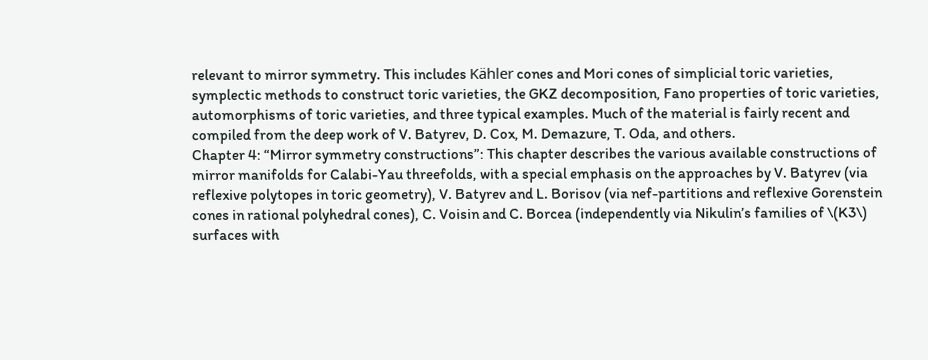relevant to mirror symmetry. This includes Kähler cones and Mori cones of simplicial toric varieties, symplectic methods to construct toric varieties, the GKZ decomposition, Fano properties of toric varieties, automorphisms of toric varieties, and three typical examples. Much of the material is fairly recent and compiled from the deep work of V. Batyrev, D. Cox, M. Demazure, T. Oda, and others.
Chapter 4: “Mirror symmetry constructions”: This chapter describes the various available constructions of mirror manifolds for Calabi-Yau threefolds, with a special emphasis on the approaches by V. Batyrev (via reflexive polytopes in toric geometry), V. Batyrev and L. Borisov (via nef-partitions and reflexive Gorenstein cones in rational polyhedral cones), C. Voisin and C. Borcea (independently via Nikulin’s families of \(K3\) surfaces with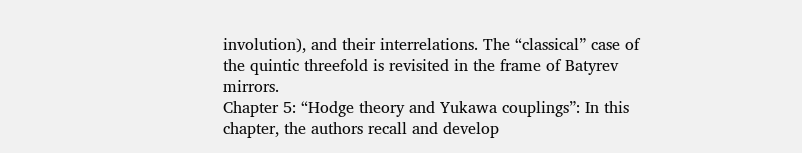involution), and their interrelations. The “classical” case of the quintic threefold is revisited in the frame of Batyrev mirrors.
Chapter 5: “Hodge theory and Yukawa couplings”: In this chapter, the authors recall and develop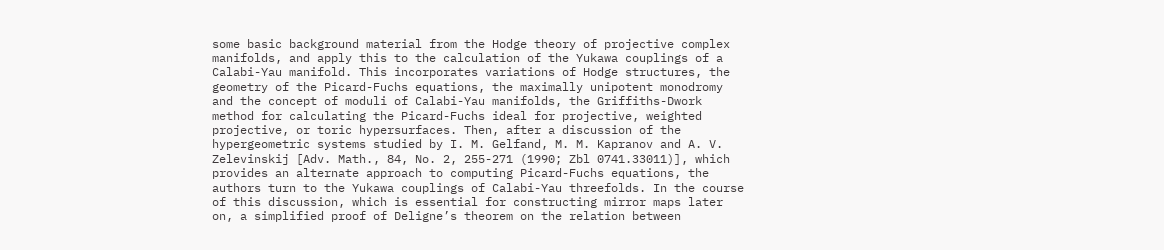some basic background material from the Hodge theory of projective complex manifolds, and apply this to the calculation of the Yukawa couplings of a Calabi-Yau manifold. This incorporates variations of Hodge structures, the geometry of the Picard-Fuchs equations, the maximally unipotent monodromy and the concept of moduli of Calabi-Yau manifolds, the Griffiths-Dwork method for calculating the Picard-Fuchs ideal for projective, weighted projective, or toric hypersurfaces. Then, after a discussion of the hypergeometric systems studied by I. M. Gelfand, M. M. Kapranov and A. V. Zelevinskij [Adv. Math., 84, No. 2, 255-271 (1990; Zbl 0741.33011)], which provides an alternate approach to computing Picard-Fuchs equations, the authors turn to the Yukawa couplings of Calabi-Yau threefolds. In the course of this discussion, which is essential for constructing mirror maps later on, a simplified proof of Deligne’s theorem on the relation between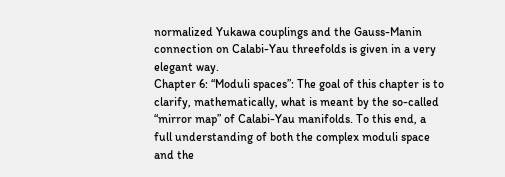normalized Yukawa couplings and the Gauss-Manin connection on Calabi-Yau threefolds is given in a very elegant way.
Chapter 6: “Moduli spaces”: The goal of this chapter is to clarify, mathematically, what is meant by the so-called “mirror map” of Calabi-Yau manifolds. To this end, a full understanding of both the complex moduli space and the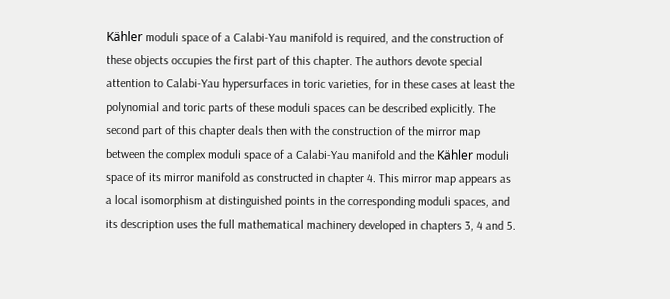Kähler moduli space of a Calabi-Yau manifold is required, and the construction of these objects occupies the first part of this chapter. The authors devote special attention to Calabi-Yau hypersurfaces in toric varieties, for in these cases at least the polynomial and toric parts of these moduli spaces can be described explicitly. The second part of this chapter deals then with the construction of the mirror map between the complex moduli space of a Calabi-Yau manifold and the Kähler moduli space of its mirror manifold as constructed in chapter 4. This mirror map appears as a local isomorphism at distinguished points in the corresponding moduli spaces, and its description uses the full mathematical machinery developed in chapters 3, 4 and 5.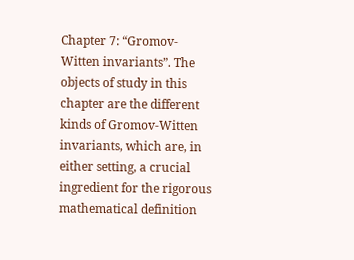Chapter 7: “Gromov-Witten invariants”. The objects of study in this chapter are the different kinds of Gromov-Witten invariants, which are, in either setting, a crucial ingredient for the rigorous mathematical definition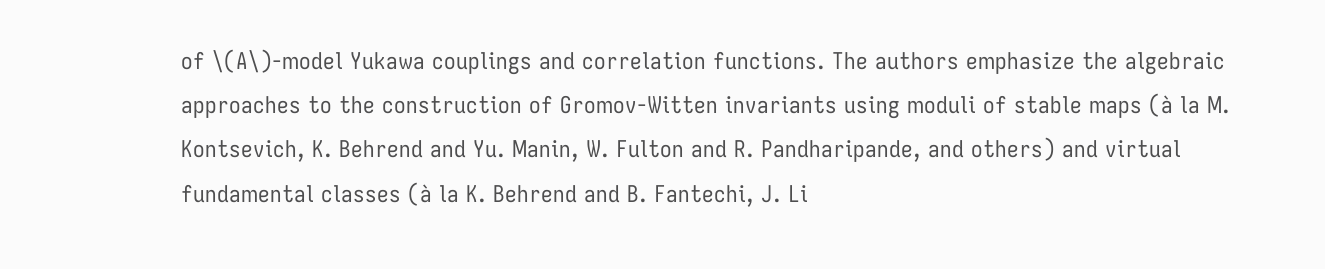of \(A\)-model Yukawa couplings and correlation functions. The authors emphasize the algebraic approaches to the construction of Gromov-Witten invariants using moduli of stable maps (à la M. Kontsevich, K. Behrend and Yu. Manin, W. Fulton and R. Pandharipande, and others) and virtual fundamental classes (à la K. Behrend and B. Fantechi, J. Li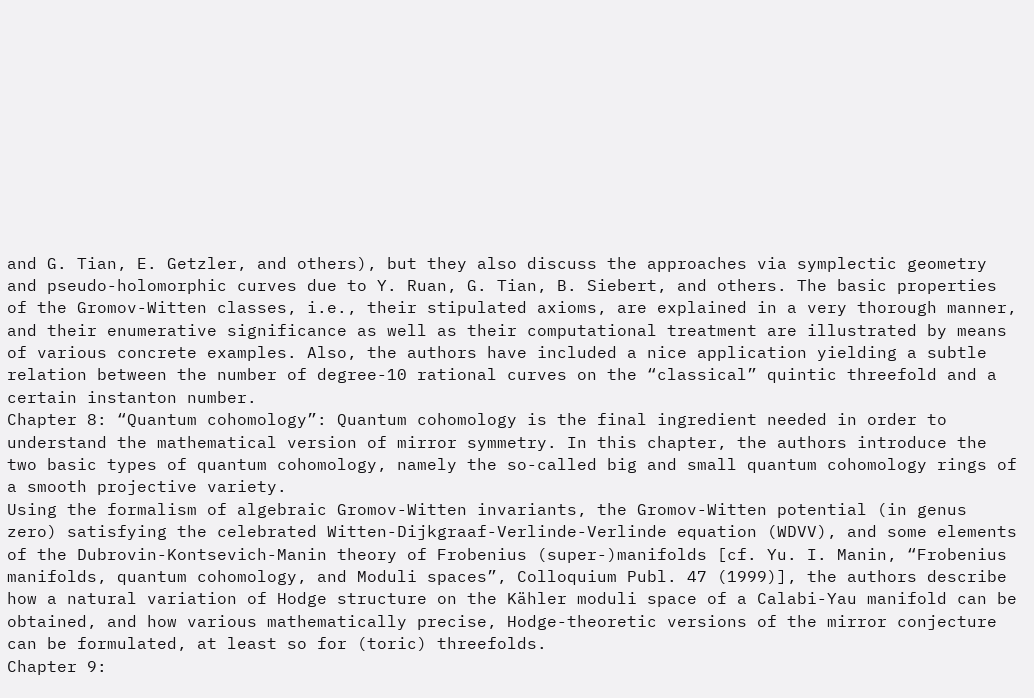and G. Tian, E. Getzler, and others), but they also discuss the approaches via symplectic geometry and pseudo-holomorphic curves due to Y. Ruan, G. Tian, B. Siebert, and others. The basic properties of the Gromov-Witten classes, i.e., their stipulated axioms, are explained in a very thorough manner, and their enumerative significance as well as their computational treatment are illustrated by means of various concrete examples. Also, the authors have included a nice application yielding a subtle relation between the number of degree-10 rational curves on the “classical” quintic threefold and a certain instanton number.
Chapter 8: “Quantum cohomology”: Quantum cohomology is the final ingredient needed in order to understand the mathematical version of mirror symmetry. In this chapter, the authors introduce the two basic types of quantum cohomology, namely the so-called big and small quantum cohomology rings of a smooth projective variety.
Using the formalism of algebraic Gromov-Witten invariants, the Gromov-Witten potential (in genus zero) satisfying the celebrated Witten-Dijkgraaf-Verlinde-Verlinde equation (WDVV), and some elements of the Dubrovin-Kontsevich-Manin theory of Frobenius (super-)manifolds [cf. Yu. I. Manin, “Frobenius manifolds, quantum cohomology, and Moduli spaces”, Colloquium Publ. 47 (1999)], the authors describe how a natural variation of Hodge structure on the Kähler moduli space of a Calabi-Yau manifold can be obtained, and how various mathematically precise, Hodge-theoretic versions of the mirror conjecture can be formulated, at least so for (toric) threefolds.
Chapter 9: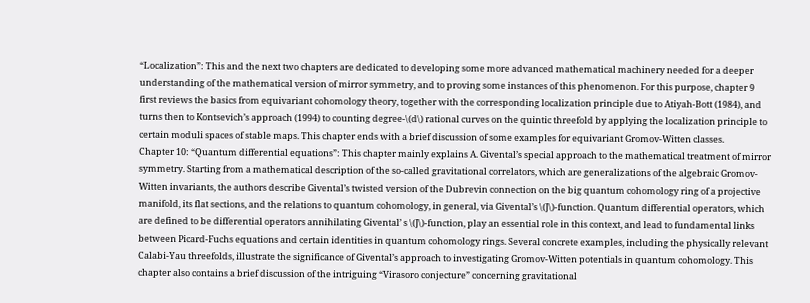“Localization”: This and the next two chapters are dedicated to developing some more advanced mathematical machinery needed for a deeper understanding of the mathematical version of mirror symmetry, and to proving some instances of this phenomenon. For this purpose, chapter 9 first reviews the basics from equivariant cohomology theory, together with the corresponding localization principle due to Atiyah-Bott (1984), and turns then to Kontsevich’s approach (1994) to counting degree-\(d\) rational curves on the quintic threefold by applying the localization principle to certain moduli spaces of stable maps. This chapter ends with a brief discussion of some examples for equivariant Gromov-Witten classes.
Chapter 10: “Quantum differential equations”: This chapter mainly explains A. Givental’s special approach to the mathematical treatment of mirror symmetry. Starting from a mathematical description of the so-called gravitational correlators, which are generalizations of the algebraic Gromov-Witten invariants, the authors describe Givental’s twisted version of the Dubrevin connection on the big quantum cohomology ring of a projective manifold, its flat sections, and the relations to quantum cohomology, in general, via Givental’s \(J\)-function. Quantum differential operators, which are defined to be differential operators annihilating Givental’ s \(J\)-function, play an essential role in this context, and lead to fundamental links between Picard-Fuchs equations and certain identities in quantum cohomology rings. Several concrete examples, including the physically relevant Calabi-Yau threefolds, illustrate the significance of Givental’s approach to investigating Gromov-Witten potentials in quantum cohomology. This chapter also contains a brief discussion of the intriguing “Virasoro conjecture” concerning gravitational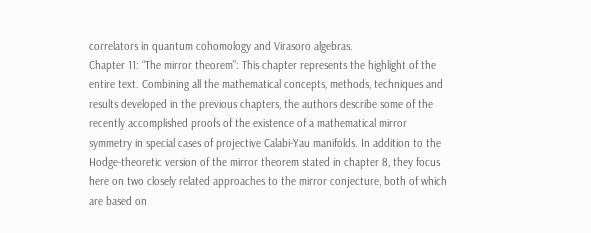correlators in quantum cohomology and Virasoro algebras.
Chapter 11: “The mirror theorem”: This chapter represents the highlight of the entire text. Combining all the mathematical concepts, methods, techniques and results developed in the previous chapters, the authors describe some of the recently accomplished proofs of the existence of a mathematical mirror symmetry in special cases of projective Calabi-Yau manifolds. In addition to the Hodge-theoretic version of the mirror theorem stated in chapter 8, they focus here on two closely related approaches to the mirror conjecture, both of which are based on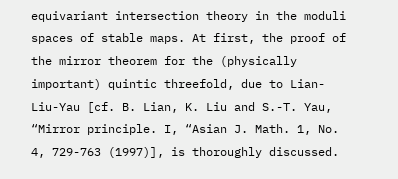equivariant intersection theory in the moduli spaces of stable maps. At first, the proof of the mirror theorem for the (physically important) quintic threefold, due to Lian-Liu-Yau [cf. B. Lian, K. Liu and S.-T. Yau, “Mirror principle. I, “Asian J. Math. 1, No. 4, 729-763 (1997)], is thoroughly discussed.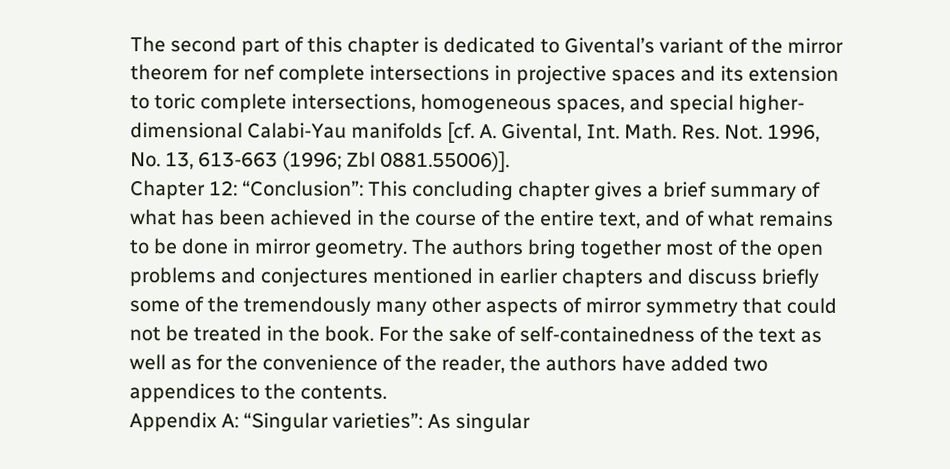The second part of this chapter is dedicated to Givental’s variant of the mirror theorem for nef complete intersections in projective spaces and its extension to toric complete intersections, homogeneous spaces, and special higher-dimensional Calabi-Yau manifolds [cf. A. Givental, Int. Math. Res. Not. 1996, No. 13, 613-663 (1996; Zbl 0881.55006)].
Chapter 12: “Conclusion”: This concluding chapter gives a brief summary of what has been achieved in the course of the entire text, and of what remains to be done in mirror geometry. The authors bring together most of the open problems and conjectures mentioned in earlier chapters and discuss briefly some of the tremendously many other aspects of mirror symmetry that could not be treated in the book. For the sake of self-containedness of the text as well as for the convenience of the reader, the authors have added two appendices to the contents.
Appendix A: “Singular varieties”: As singular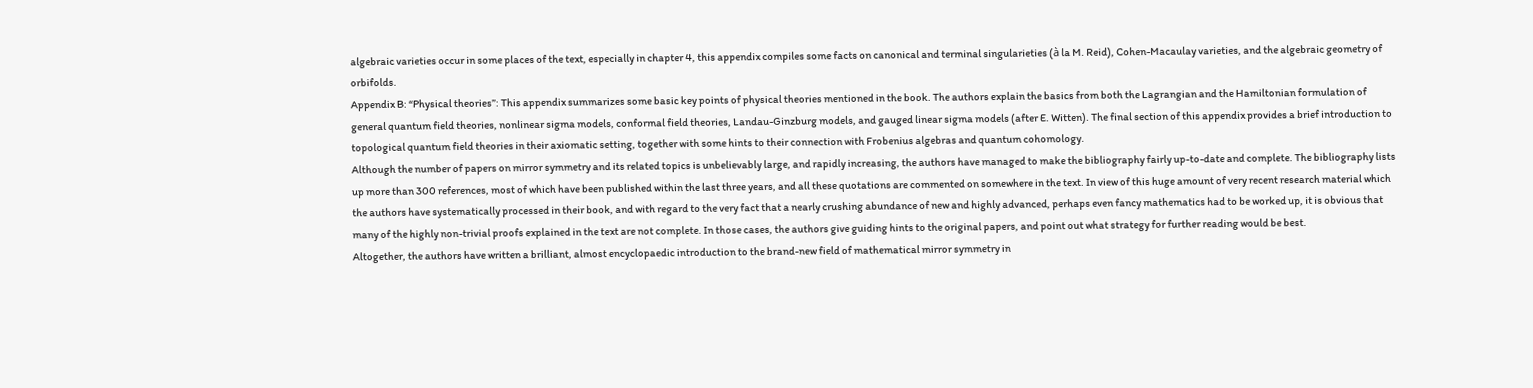algebraic varieties occur in some places of the text, especially in chapter 4, this appendix compiles some facts on canonical and terminal singularieties (à la M. Reid), Cohen-Macaulay varieties, and the algebraic geometry of orbifolds.
Appendix B: “Physical theories”: This appendix summarizes some basic key points of physical theories mentioned in the book. The authors explain the basics from both the Lagrangian and the Hamiltonian formulation of general quantum field theories, nonlinear sigma models, conformal field theories, Landau-Ginzburg models, and gauged linear sigma models (after E. Witten). The final section of this appendix provides a brief introduction to topological quantum field theories in their axiomatic setting, together with some hints to their connection with Frobenius algebras and quantum cohomology.
Although the number of papers on mirror symmetry and its related topics is unbelievably large, and rapidly increasing, the authors have managed to make the bibliography fairly up-to-date and complete. The bibliography lists up more than 300 references, most of which have been published within the last three years, and all these quotations are commented on somewhere in the text. In view of this huge amount of very recent research material which the authors have systematically processed in their book, and with regard to the very fact that a nearly crushing abundance of new and highly advanced, perhaps even fancy mathematics had to be worked up, it is obvious that many of the highly non-trivial proofs explained in the text are not complete. In those cases, the authors give guiding hints to the original papers, and point out what strategy for further reading would be best.
Altogether, the authors have written a brilliant, almost encyclopaedic introduction to the brand-new field of mathematical mirror symmetry in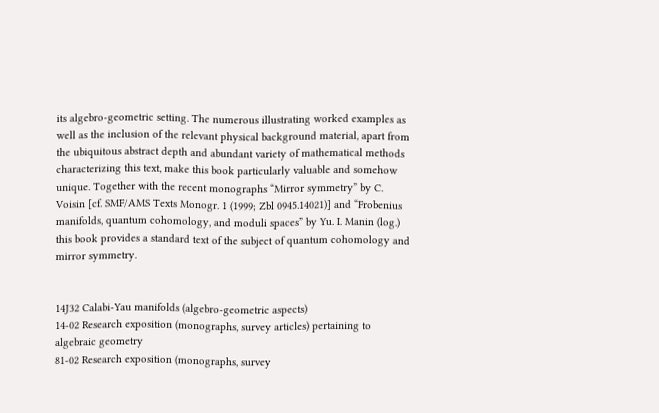its algebro-geometric setting. The numerous illustrating worked examples as well as the inclusion of the relevant physical background material, apart from the ubiquitous abstract depth and abundant variety of mathematical methods characterizing this text, make this book particularly valuable and somehow unique. Together with the recent monographs “Mirror symmetry” by C. Voisin [cf. SMF/AMS Texts Monogr. 1 (1999; Zbl 0945.14021)] and “Frobenius manifolds, quantum cohomology, and moduli spaces” by Yu. I. Manin (log.) this book provides a standard text of the subject of quantum cohomology and mirror symmetry.


14J32 Calabi-Yau manifolds (algebro-geometric aspects)
14-02 Research exposition (monographs, survey articles) pertaining to algebraic geometry
81-02 Research exposition (monographs, survey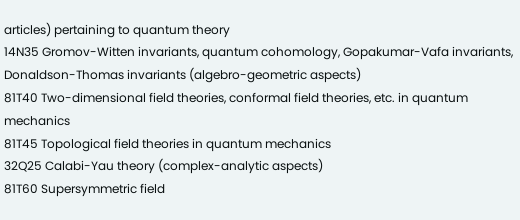articles) pertaining to quantum theory
14N35 Gromov-Witten invariants, quantum cohomology, Gopakumar-Vafa invariants, Donaldson-Thomas invariants (algebro-geometric aspects)
81T40 Two-dimensional field theories, conformal field theories, etc. in quantum mechanics
81T45 Topological field theories in quantum mechanics
32Q25 Calabi-Yau theory (complex-analytic aspects)
81T60 Supersymmetric field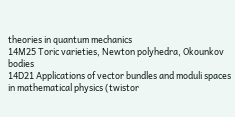theories in quantum mechanics
14M25 Toric varieties, Newton polyhedra, Okounkov bodies
14D21 Applications of vector bundles and moduli spaces in mathematical physics (twistor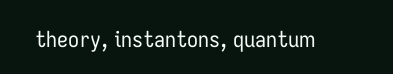theory, instantons, quantum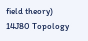field theory)
14J80 Topology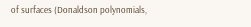of surfaces (Donaldson polynomials,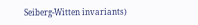Seiberg-Witten invariants)